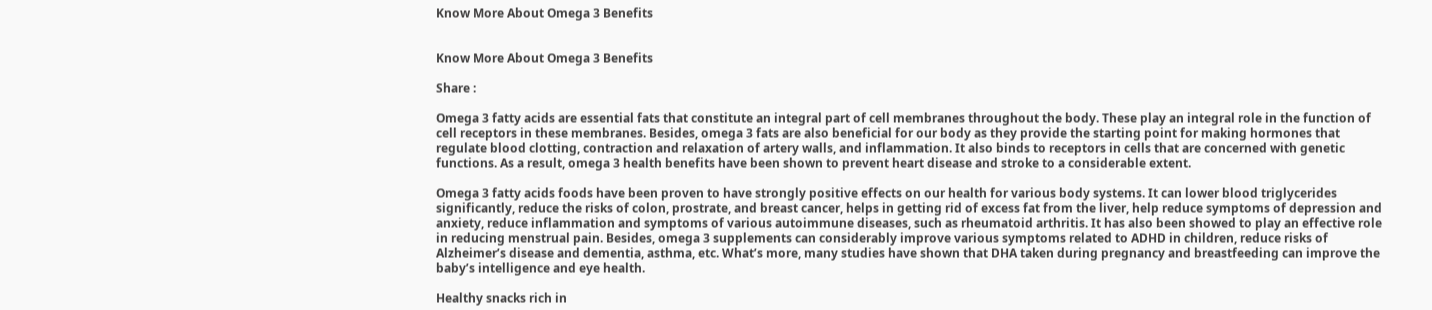Know More About Omega 3 Benefits


Know More About Omega 3 Benefits

Share :

Omega 3 fatty acids are essential fats that constitute an integral part of cell membranes throughout the body. These play an integral role in the function of cell receptors in these membranes. Besides, omega 3 fats are also beneficial for our body as they provide the starting point for making hormones that regulate blood clotting, contraction and relaxation of artery walls, and inflammation. It also binds to receptors in cells that are concerned with genetic functions. As a result, omega 3 health benefits have been shown to prevent heart disease and stroke to a considerable extent.

Omega 3 fatty acids foods have been proven to have strongly positive effects on our health for various body systems. It can lower blood triglycerides significantly, reduce the risks of colon, prostrate, and breast cancer, helps in getting rid of excess fat from the liver, help reduce symptoms of depression and anxiety, reduce inflammation and symptoms of various autoimmune diseases, such as rheumatoid arthritis. It has also been showed to play an effective role in reducing menstrual pain. Besides, omega 3 supplements can considerably improve various symptoms related to ADHD in children, reduce risks of Alzheimer’s disease and dementia, asthma, etc. What’s more, many studies have shown that DHA taken during pregnancy and breastfeeding can improve the baby’s intelligence and eye health.

Healthy snacks rich in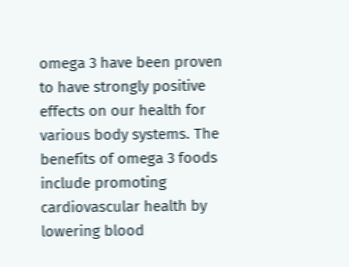omega 3 have been proven to have strongly positive effects on our health for various body systems. The benefits of omega 3 foods include promoting cardiovascular health by lowering blood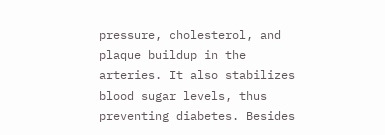pressure, cholesterol, and plaque buildup in the arteries. It also stabilizes blood sugar levels, thus preventing diabetes. Besides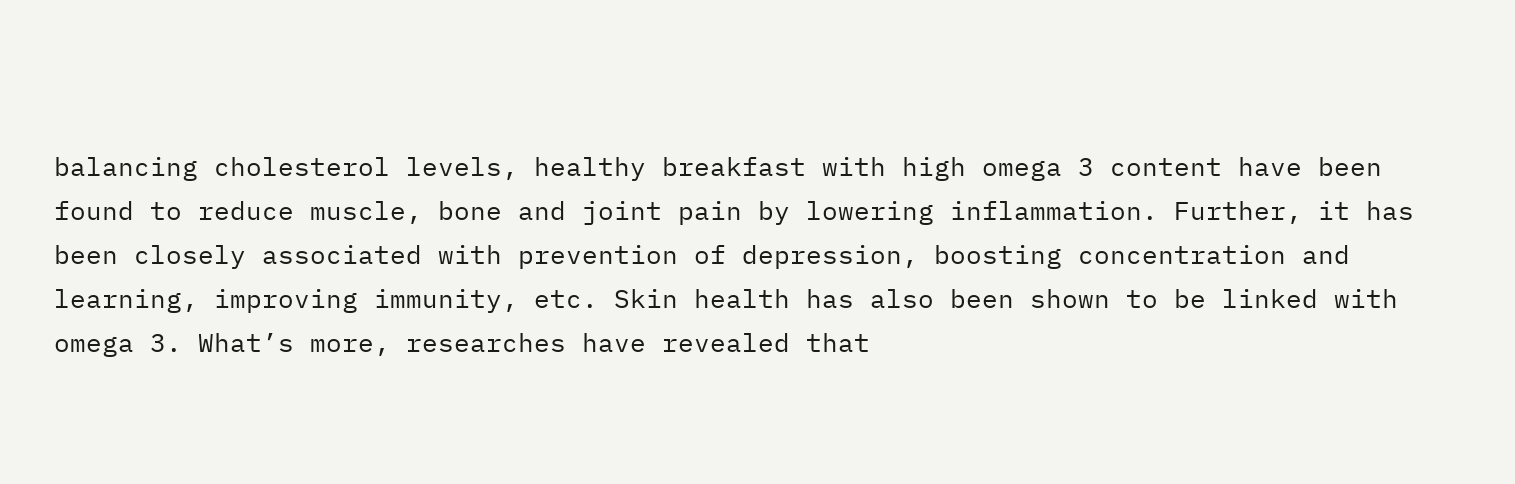balancing cholesterol levels, healthy breakfast with high omega 3 content have been found to reduce muscle, bone and joint pain by lowering inflammation. Further, it has been closely associated with prevention of depression, boosting concentration and learning, improving immunity, etc. Skin health has also been shown to be linked with omega 3. What’s more, researches have revealed that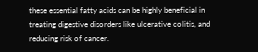these essential fatty acids can be highly beneficial in treating digestive disorders like ulcerative colitis, and reducing risk of cancer.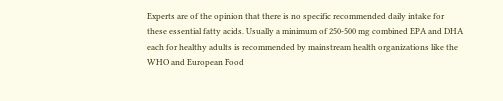Experts are of the opinion that there is no specific recommended daily intake for these essential fatty acids. Usually a minimum of 250-500 mg combined EPA and DHA each for healthy adults is recommended by mainstream health organizations like the WHO and European Food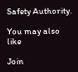Safety Authority.

You may also like

Join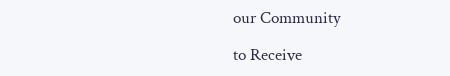our Community

to Receive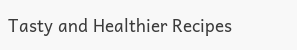Tasty and Healthier Recipes